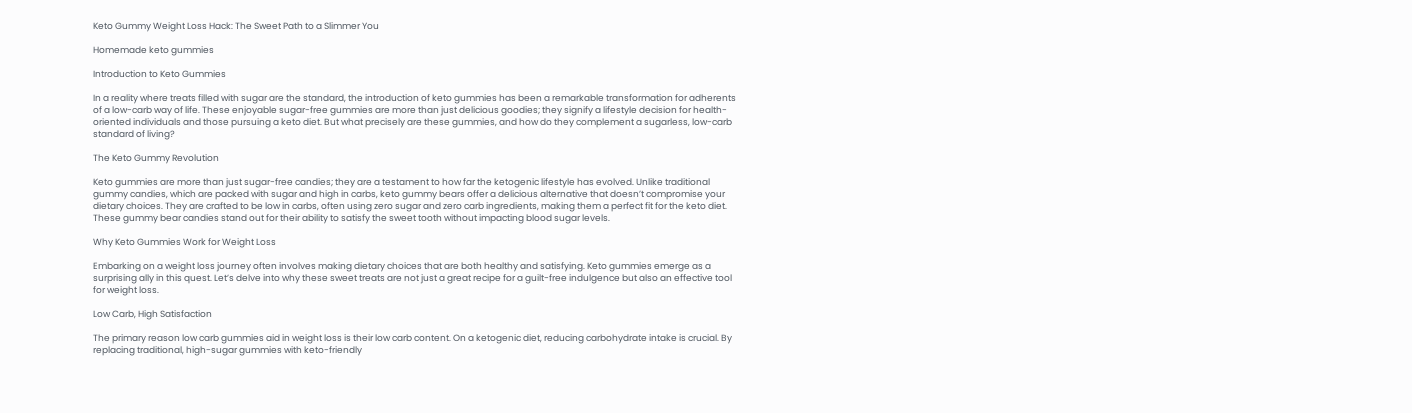Keto Gummy Weight Loss Hack: The Sweet Path to a Slimmer You

Homemade keto gummies

Introduction to Keto Gummies

In a reality where treats filled with sugar are the standard, the introduction of keto gummies has been a remarkable transformation for adherents of a low-carb way of life. These enjoyable sugar-free gummies are more than just delicious goodies; they signify a lifestyle decision for health-oriented individuals and those pursuing a keto diet. But what precisely are these gummies, and how do they complement a sugarless, low-carb standard of living?

The Keto Gummy Revolution

Keto gummies are more than just sugar-free candies; they are a testament to how far the ketogenic lifestyle has evolved. Unlike traditional gummy candies, which are packed with sugar and high in carbs, keto gummy bears offer a delicious alternative that doesn’t compromise your dietary choices. They are crafted to be low in carbs, often using zero sugar and zero carb ingredients, making them a perfect fit for the keto diet. These gummy bear candies stand out for their ability to satisfy the sweet tooth without impacting blood sugar levels.

Why Keto Gummies Work for Weight Loss

Embarking on a weight loss journey often involves making dietary choices that are both healthy and satisfying. Keto gummies emerge as a surprising ally in this quest. Let’s delve into why these sweet treats are not just a great recipe for a guilt-free indulgence but also an effective tool for weight loss.

Low Carb, High Satisfaction

The primary reason low carb gummies aid in weight loss is their low carb content. On a ketogenic diet, reducing carbohydrate intake is crucial. By replacing traditional, high-sugar gummies with keto-friendly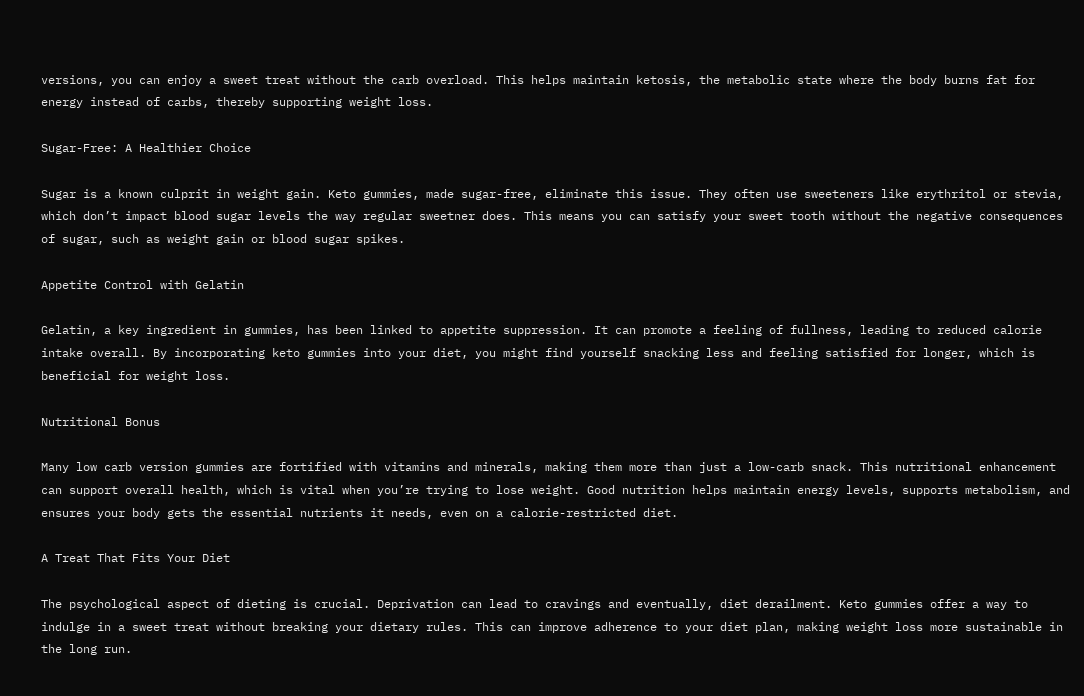versions, you can enjoy a sweet treat without the carb overload. This helps maintain ketosis, the metabolic state where the body burns fat for energy instead of carbs, thereby supporting weight loss.

Sugar-Free: A Healthier Choice

Sugar is a known culprit in weight gain. Keto gummies, made sugar-free, eliminate this issue. They often use sweeteners like erythritol or stevia, which don’t impact blood sugar levels the way regular sweetner does. This means you can satisfy your sweet tooth without the negative consequences of sugar, such as weight gain or blood sugar spikes.

Appetite Control with Gelatin

Gelatin, a key ingredient in gummies, has been linked to appetite suppression. It can promote a feeling of fullness, leading to reduced calorie intake overall. By incorporating keto gummies into your diet, you might find yourself snacking less and feeling satisfied for longer, which is beneficial for weight loss.

Nutritional Bonus

Many low carb version gummies are fortified with vitamins and minerals, making them more than just a low-carb snack. This nutritional enhancement can support overall health, which is vital when you’re trying to lose weight. Good nutrition helps maintain energy levels, supports metabolism, and ensures your body gets the essential nutrients it needs, even on a calorie-restricted diet.

A Treat That Fits Your Diet

The psychological aspect of dieting is crucial. Deprivation can lead to cravings and eventually, diet derailment. Keto gummies offer a way to indulge in a sweet treat without breaking your dietary rules. This can improve adherence to your diet plan, making weight loss more sustainable in the long run.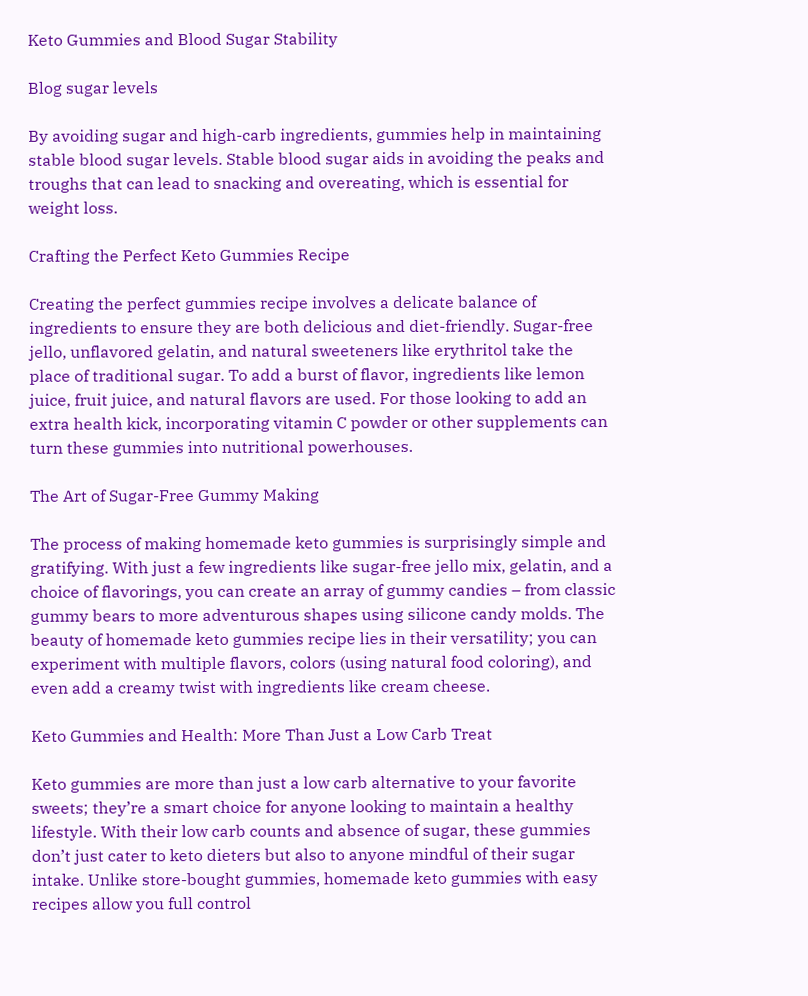Keto Gummies and Blood Sugar Stability

Blog sugar levels

By avoiding sugar and high-carb ingredients, gummies help in maintaining stable blood sugar levels. Stable blood sugar aids in avoiding the peaks and troughs that can lead to snacking and overeating, which is essential for weight loss.

Crafting the Perfect Keto Gummies Recipe

Creating the perfect gummies recipe involves a delicate balance of ingredients to ensure they are both delicious and diet-friendly. Sugar-free jello, unflavored gelatin, and natural sweeteners like erythritol take the place of traditional sugar. To add a burst of flavor, ingredients like lemon juice, fruit juice, and natural flavors are used. For those looking to add an extra health kick, incorporating vitamin C powder or other supplements can turn these gummies into nutritional powerhouses.

The Art of Sugar-Free Gummy Making

The process of making homemade keto gummies is surprisingly simple and gratifying. With just a few ingredients like sugar-free jello mix, gelatin, and a choice of flavorings, you can create an array of gummy candies – from classic gummy bears to more adventurous shapes using silicone candy molds. The beauty of homemade keto gummies recipe lies in their versatility; you can experiment with multiple flavors, colors (using natural food coloring), and even add a creamy twist with ingredients like cream cheese.

Keto Gummies and Health: More Than Just a Low Carb Treat

Keto gummies are more than just a low carb alternative to your favorite sweets; they’re a smart choice for anyone looking to maintain a healthy lifestyle. With their low carb counts and absence of sugar, these gummies don’t just cater to keto dieters but also to anyone mindful of their sugar intake. Unlike store-bought gummies, homemade keto gummies with easy recipes allow you full control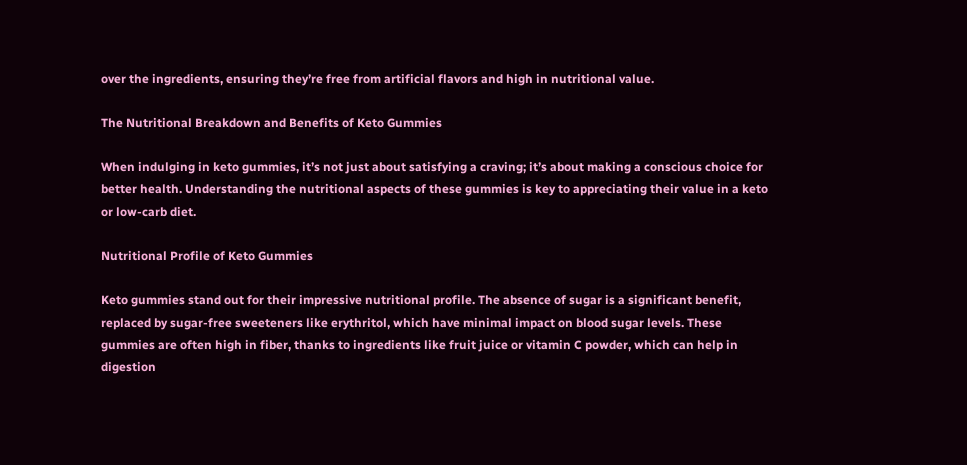over the ingredients, ensuring they’re free from artificial flavors and high in nutritional value.

The Nutritional Breakdown and Benefits of Keto Gummies

When indulging in keto gummies, it’s not just about satisfying a craving; it’s about making a conscious choice for better health. Understanding the nutritional aspects of these gummies is key to appreciating their value in a keto or low-carb diet.

Nutritional Profile of Keto Gummies

Keto gummies stand out for their impressive nutritional profile. The absence of sugar is a significant benefit, replaced by sugar-free sweeteners like erythritol, which have minimal impact on blood sugar levels. These gummies are often high in fiber, thanks to ingredients like fruit juice or vitamin C powder, which can help in digestion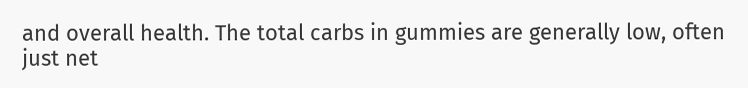and overall health. The total carbs in gummies are generally low, often just net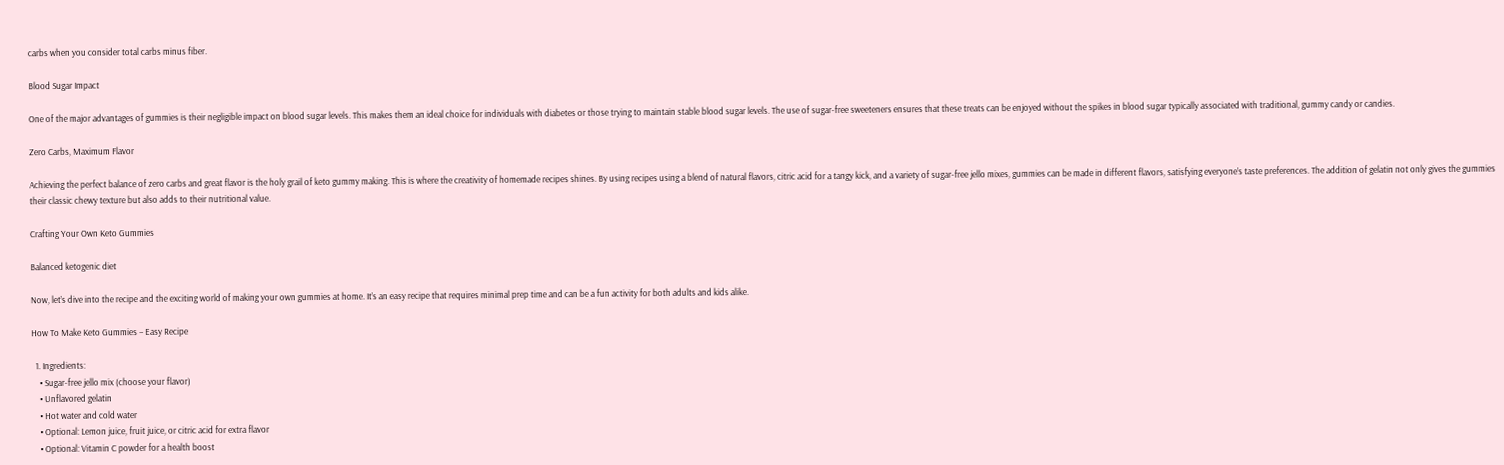carbs when you consider total carbs minus fiber.

Blood Sugar Impact

One of the major advantages of gummies is their negligible impact on blood sugar levels. This makes them an ideal choice for individuals with diabetes or those trying to maintain stable blood sugar levels. The use of sugar-free sweeteners ensures that these treats can be enjoyed without the spikes in blood sugar typically associated with traditional, gummy candy or candies.

Zero Carbs, Maximum Flavor

Achieving the perfect balance of zero carbs and great flavor is the holy grail of keto gummy making. This is where the creativity of homemade recipes shines. By using recipes using a blend of natural flavors, citric acid for a tangy kick, and a variety of sugar-free jello mixes, gummies can be made in different flavors, satisfying everyone’s taste preferences. The addition of gelatin not only gives the gummies their classic chewy texture but also adds to their nutritional value.

Crafting Your Own Keto Gummies

Balanced ketogenic diet

Now, let’s dive into the recipe and the exciting world of making your own gummies at home. It’s an easy recipe that requires minimal prep time and can be a fun activity for both adults and kids alike.

How To Make Keto Gummies – Easy Recipe

  1. Ingredients:
    • Sugar-free jello mix (choose your flavor)
    • Unflavored gelatin
    • Hot water and cold water
    • Optional: Lemon juice, fruit juice, or citric acid for extra flavor
    • Optional: Vitamin C powder for a health boost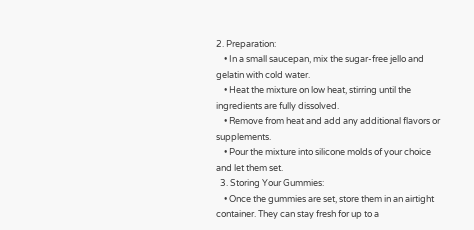2. Preparation:
    • In a small saucepan, mix the sugar-free jello and gelatin with cold water.
    • Heat the mixture on low heat, stirring until the ingredients are fully dissolved.
    • Remove from heat and add any additional flavors or supplements.
    • Pour the mixture into silicone molds of your choice and let them set.
  3. Storing Your Gummies:
    • Once the gummies are set, store them in an airtight container. They can stay fresh for up to a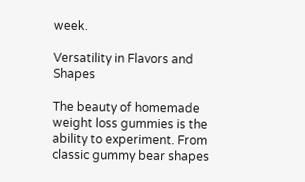week.

Versatility in Flavors and Shapes

The beauty of homemade weight loss gummies is the ability to experiment. From classic gummy bear shapes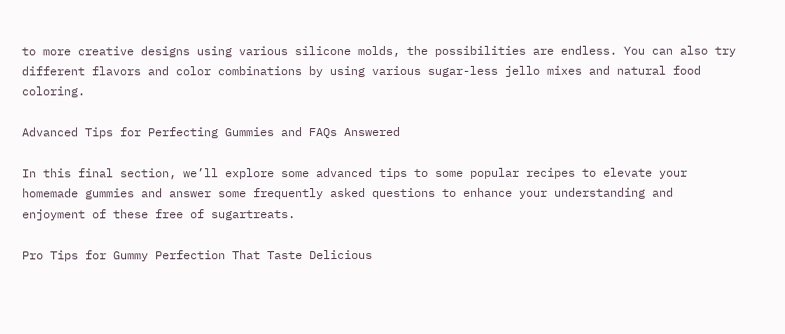to more creative designs using various silicone molds, the possibilities are endless. You can also try different flavors and color combinations by using various sugar-less jello mixes and natural food coloring.

Advanced Tips for Perfecting Gummies and FAQs Answered

In this final section, we’ll explore some advanced tips to some popular recipes to elevate your homemade gummies and answer some frequently asked questions to enhance your understanding and enjoyment of these free of sugartreats.

Pro Tips for Gummy Perfection That Taste Delicious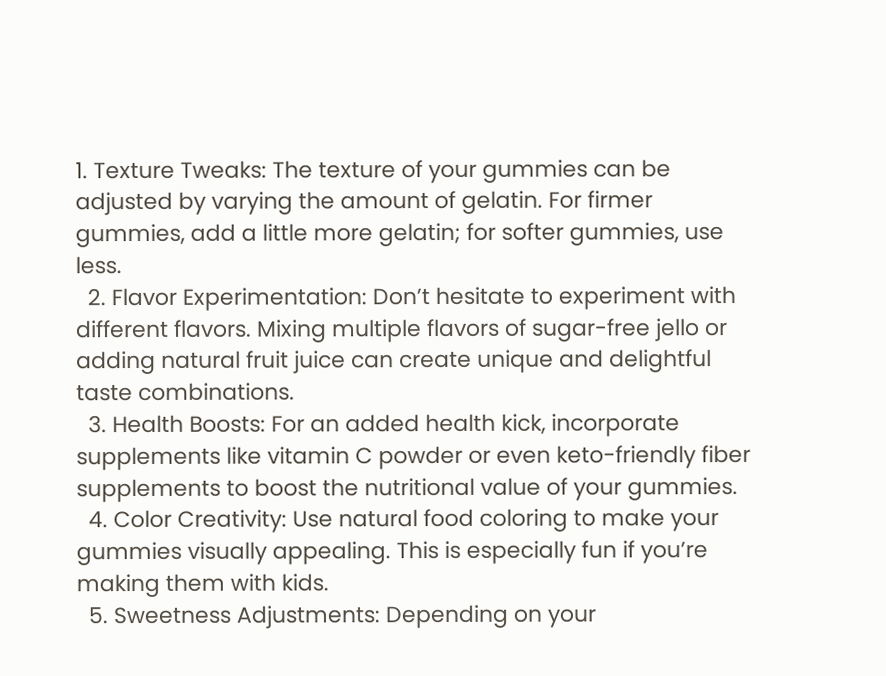1. Texture Tweaks: The texture of your gummies can be adjusted by varying the amount of gelatin. For firmer gummies, add a little more gelatin; for softer gummies, use less.
  2. Flavor Experimentation: Don’t hesitate to experiment with different flavors. Mixing multiple flavors of sugar-free jello or adding natural fruit juice can create unique and delightful taste combinations.
  3. Health Boosts: For an added health kick, incorporate supplements like vitamin C powder or even keto-friendly fiber supplements to boost the nutritional value of your gummies.
  4. Color Creativity: Use natural food coloring to make your gummies visually appealing. This is especially fun if you’re making them with kids.
  5. Sweetness Adjustments: Depending on your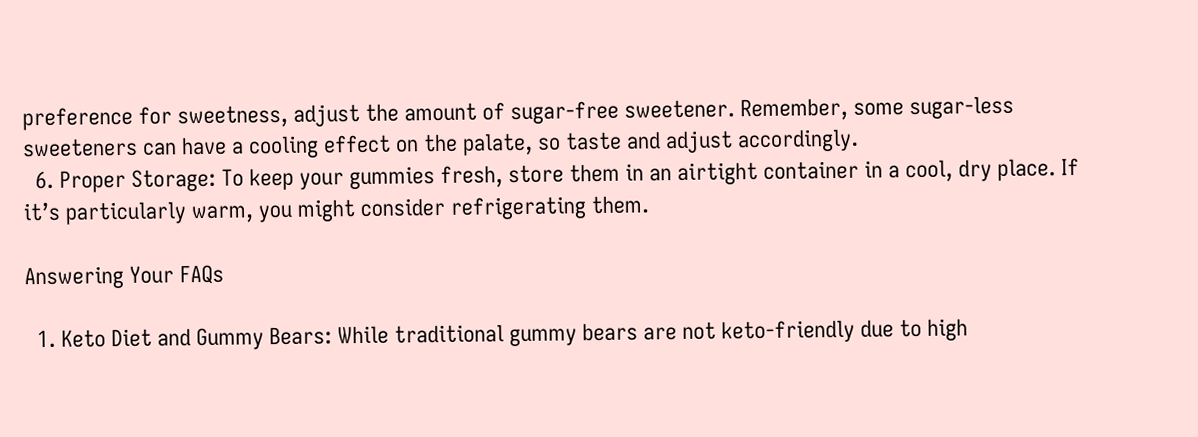preference for sweetness, adjust the amount of sugar-free sweetener. Remember, some sugar-less sweeteners can have a cooling effect on the palate, so taste and adjust accordingly.
  6. Proper Storage: To keep your gummies fresh, store them in an airtight container in a cool, dry place. If it’s particularly warm, you might consider refrigerating them.

Answering Your FAQs

  1. Keto Diet and Gummy Bears: While traditional gummy bears are not keto-friendly due to high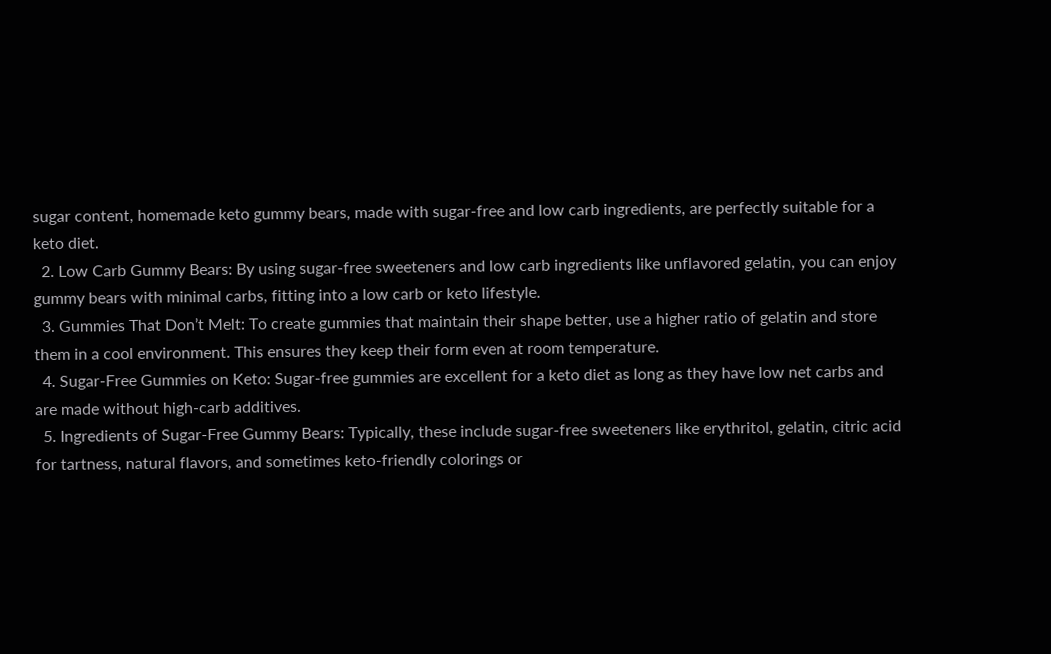sugar content, homemade keto gummy bears, made with sugar-free and low carb ingredients, are perfectly suitable for a keto diet.
  2. Low Carb Gummy Bears: By using sugar-free sweeteners and low carb ingredients like unflavored gelatin, you can enjoy gummy bears with minimal carbs, fitting into a low carb or keto lifestyle.
  3. Gummies That Don’t Melt: To create gummies that maintain their shape better, use a higher ratio of gelatin and store them in a cool environment. This ensures they keep their form even at room temperature.
  4. Sugar-Free Gummies on Keto: Sugar-free gummies are excellent for a keto diet as long as they have low net carbs and are made without high-carb additives.
  5. Ingredients of Sugar-Free Gummy Bears: Typically, these include sugar-free sweeteners like erythritol, gelatin, citric acid for tartness, natural flavors, and sometimes keto-friendly colorings or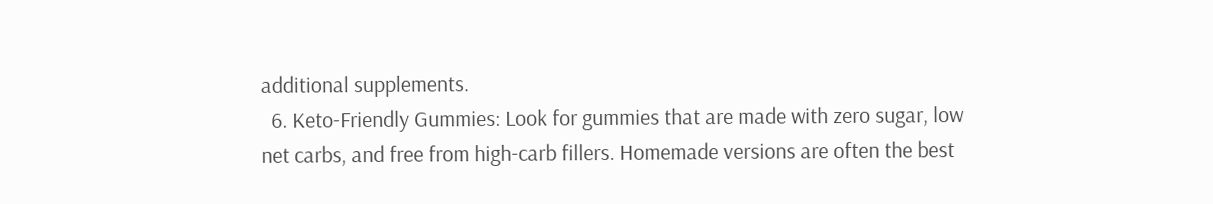additional supplements.
  6. Keto-Friendly Gummies: Look for gummies that are made with zero sugar, low net carbs, and free from high-carb fillers. Homemade versions are often the best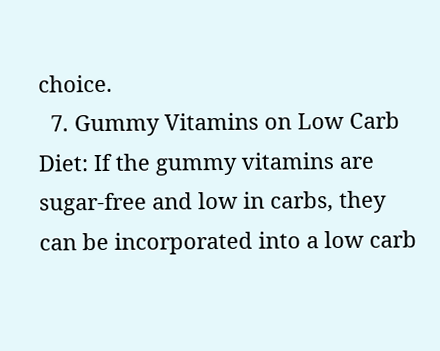choice.
  7. Gummy Vitamins on Low Carb Diet: If the gummy vitamins are sugar-free and low in carbs, they can be incorporated into a low carb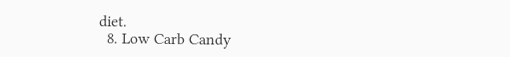diet.
  8. Low Carb Candy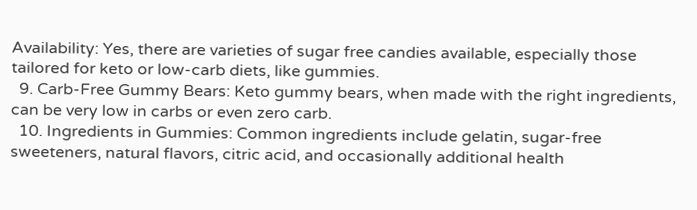Availability: Yes, there are varieties of sugar free candies available, especially those tailored for keto or low-carb diets, like gummies.
  9. Carb-Free Gummy Bears: Keto gummy bears, when made with the right ingredients, can be very low in carbs or even zero carb.
  10. Ingredients in Gummies: Common ingredients include gelatin, sugar-free sweeteners, natural flavors, citric acid, and occasionally additional health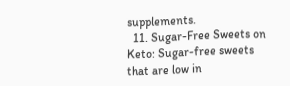supplements.
  11. Sugar-Free Sweets on Keto: Sugar-free sweets that are low in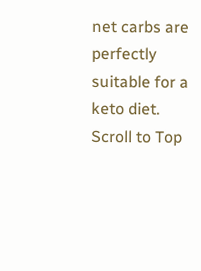net carbs are perfectly suitable for a keto diet.
Scroll to Top